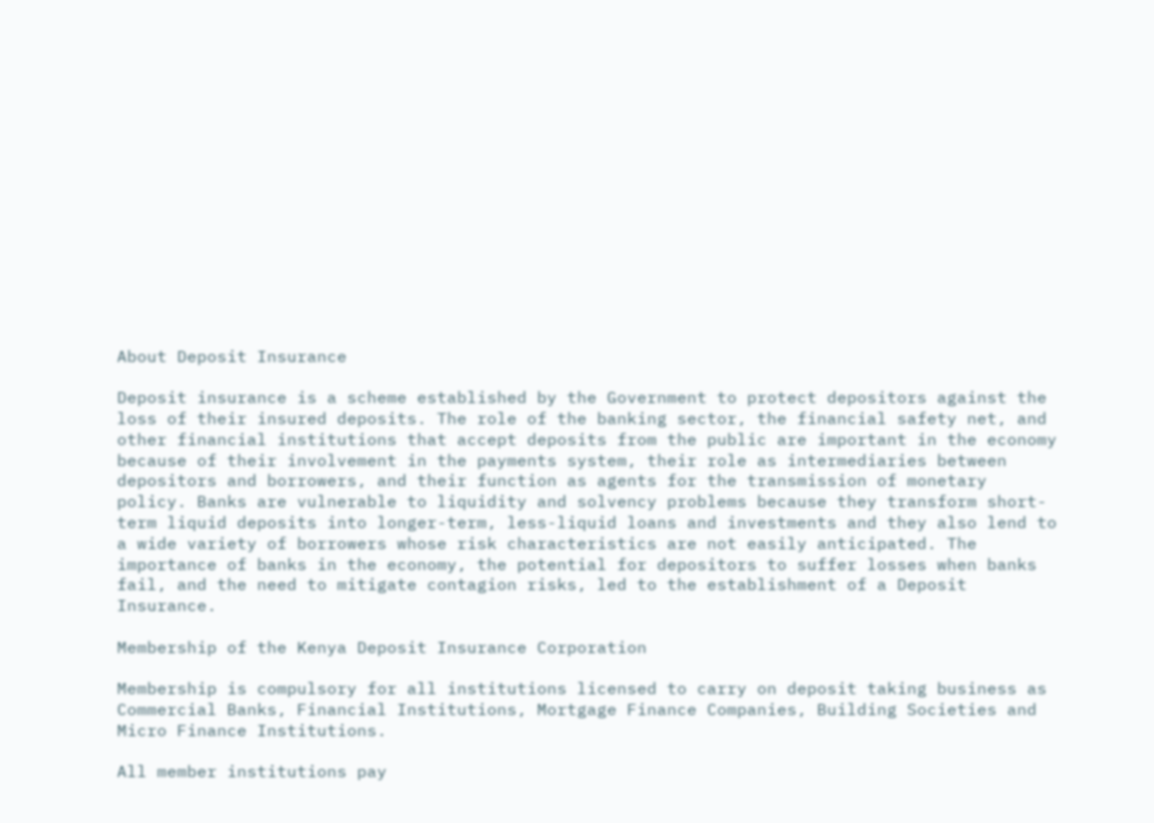About Deposit Insurance

Deposit insurance is a scheme established by the Government to protect depositors against the loss of their insured deposits. The role of the banking sector, the financial safety net, and other financial institutions that accept deposits from the public are important in the economy because of their involvement in the payments system, their role as intermediaries between depositors and borrowers, and their function as agents for the transmission of monetary policy. Banks are vulnerable to liquidity and solvency problems because they transform short-term liquid deposits into longer-term, less-liquid loans and investments and they also lend to a wide variety of borrowers whose risk characteristics are not easily anticipated. The importance of banks in the economy, the potential for depositors to suffer losses when banks fail, and the need to mitigate contagion risks, led to the establishment of a Deposit Insurance.

Membership of the Kenya Deposit Insurance Corporation

Membership is compulsory for all institutions licensed to carry on deposit taking business as Commercial Banks, Financial Institutions, Mortgage Finance Companies, Building Societies and Micro Finance Institutions.

All member institutions pay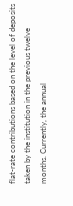flat-rate contributions based on the level of deposits taken by the institution in the previous twelve months. Currently, the annual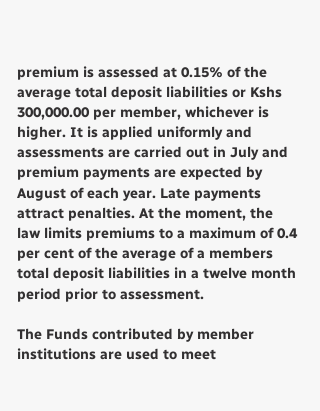premium is assessed at 0.15% of the average total deposit liabilities or Kshs 300,000.00 per member, whichever is higher. It is applied uniformly and assessments are carried out in July and premium payments are expected by August of each year. Late payments attract penalties. At the moment, the law limits premiums to a maximum of 0.4 per cent of the average of a members total deposit liabilities in a twelve month period prior to assessment.

The Funds contributed by member institutions are used to meet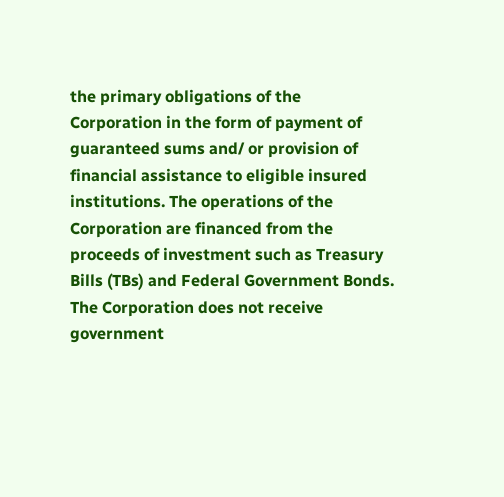the primary obligations of the Corporation in the form of payment of guaranteed sums and/ or provision of financial assistance to eligible insured institutions. The operations of the Corporation are financed from the proceeds of investment such as Treasury Bills (TBs) and Federal Government Bonds. The Corporation does not receive government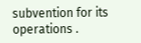subvention for its operations .